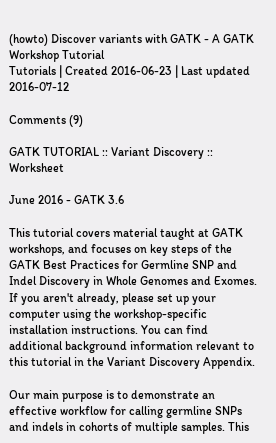(howto) Discover variants with GATK - A GATK Workshop Tutorial
Tutorials | Created 2016-06-23 | Last updated 2016-07-12

Comments (9)

GATK TUTORIAL :: Variant Discovery :: Worksheet

June 2016 - GATK 3.6

This tutorial covers material taught at GATK workshops, and focuses on key steps of the GATK Best Practices for Germline SNP and Indel Discovery in Whole Genomes and Exomes. If you aren't already, please set up your computer using the workshop-specific installation instructions. You can find additional background information relevant to this tutorial in the Variant Discovery Appendix.

Our main purpose is to demonstrate an effective workflow for calling germline SNPs and indels in cohorts of multiple samples. This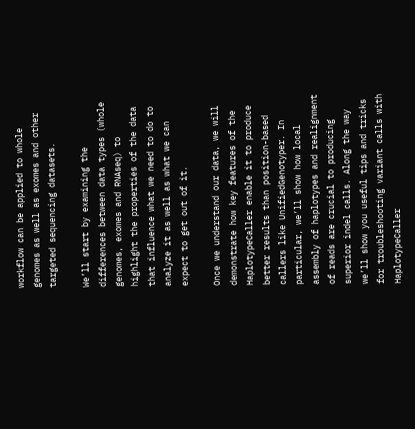workflow can be applied to whole genomes as well as exomes and other targeted sequencing datasets.

We’ll start by examining the differences between data types (whole genomes, exomes and RNAseq) to highlight the properties of the data that influence what we need to do to analyze it as well as what we can expect to get out of it.

Once we understand our data, we will demonstrate how key features of the HaplotypeCaller enable it to produce better results than position-based callers like UnifiedGenotyper. In particular, we’ll show how local assembly of haplotypes and realignment of reads are crucial to producing superior indel calls. Along the way we’ll show you useful tips and tricks for troubleshooting variant calls with HaplotypeCaller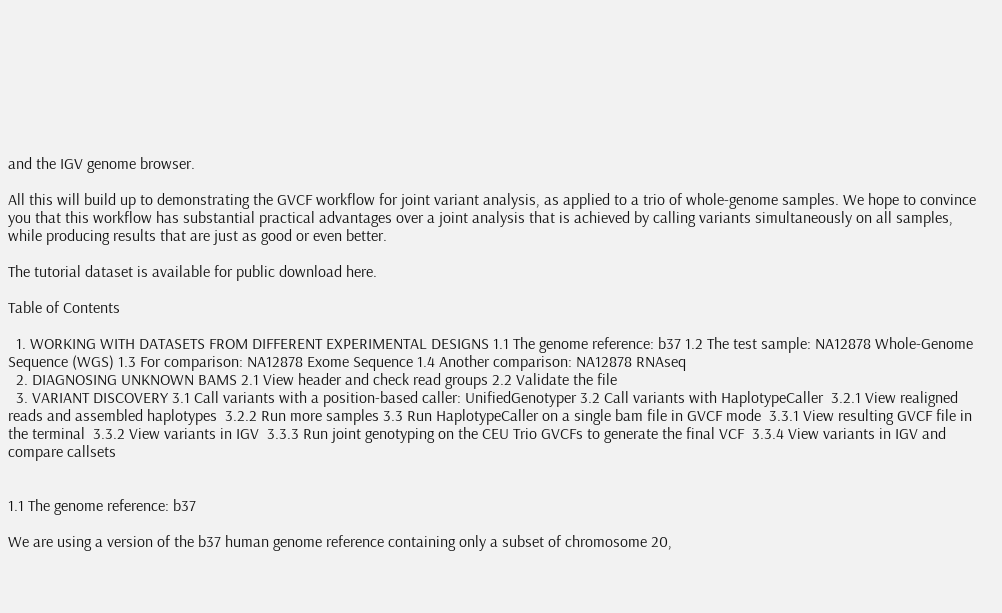and the IGV genome browser.

All this will build up to demonstrating the GVCF workflow for joint variant analysis, as applied to a trio of whole-genome samples. We hope to convince you that this workflow has substantial practical advantages over a joint analysis that is achieved by calling variants simultaneously on all samples, while producing results that are just as good or even better.

The tutorial dataset is available for public download here.

Table of Contents

  1. WORKING WITH DATASETS FROM DIFFERENT EXPERIMENTAL DESIGNS 1.1 The genome reference: b37 1.2 The test sample: NA12878 Whole-Genome Sequence (WGS) 1.3 For comparison: NA12878 Exome Sequence 1.4 Another comparison: NA12878 RNAseq
  2. DIAGNOSING UNKNOWN BAMS 2.1 View header and check read groups 2.2 Validate the file
  3. VARIANT DISCOVERY 3.1 Call variants with a position-based caller: UnifiedGenotyper 3.2 Call variants with HaplotypeCaller  3.2.1 View realigned reads and assembled haplotypes  3.2.2 Run more samples 3.3 Run HaplotypeCaller on a single bam file in GVCF mode  3.3.1 View resulting GVCF file in the terminal  3.3.2 View variants in IGV  3.3.3 Run joint genotyping on the CEU Trio GVCFs to generate the final VCF  3.3.4 View variants in IGV and compare callsets


1.1 The genome reference: b37

We are using a version of the b37 human genome reference containing only a subset of chromosome 20,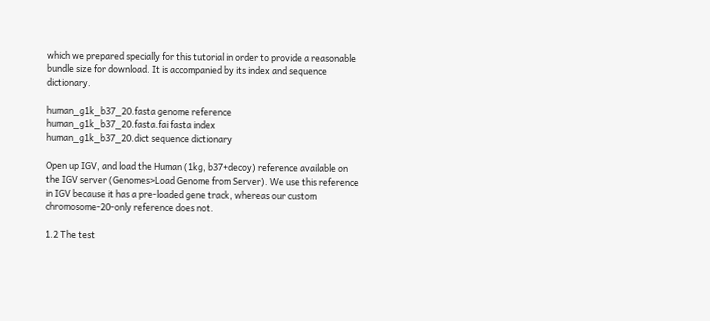which we prepared specially for this tutorial in order to provide a reasonable bundle size for download. It is accompanied by its index and sequence dictionary.

human_g1k_b37_20.fasta genome reference
human_g1k_b37_20.fasta.fai fasta index
human_g1k_b37_20.dict sequence dictionary

Open up IGV, and load the Human (1kg, b37+decoy) reference available on the IGV server (Genomes>Load Genome from Server). We use this reference in IGV because it has a pre-loaded gene track, whereas our custom chromosome-20-only reference does not.

1.2 The test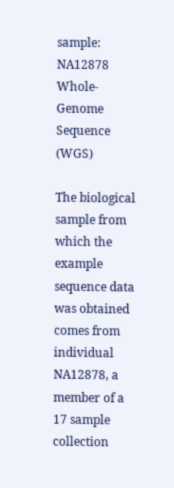sample: NA12878 Whole-Genome Sequence (WGS)

The biological sample from which the example sequence data was obtained comes from individual NA12878, a member of a 17 sample collection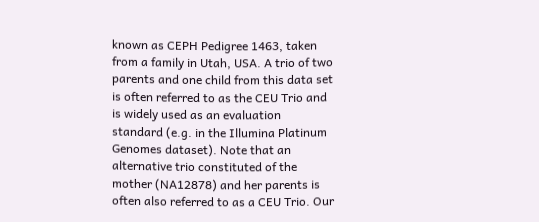known as CEPH Pedigree 1463, taken from a family in Utah, USA. A trio of two parents and one child from this data set is often referred to as the CEU Trio and is widely used as an evaluation standard (e.g. in the Illumina Platinum Genomes dataset). Note that an alternative trio constituted of the mother (NA12878) and her parents is often also referred to as a CEU Trio. Our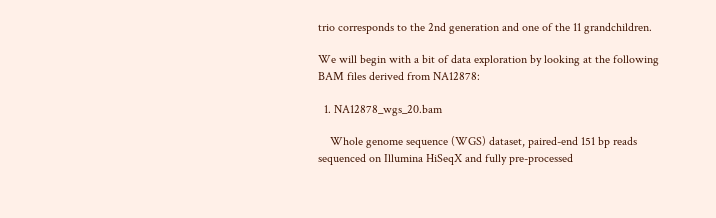trio corresponds to the 2nd generation and one of the 11 grandchildren.

We will begin with a bit of data exploration by looking at the following BAM files derived from NA12878:

  1. NA12878_wgs_20.bam

    Whole genome sequence (WGS) dataset, paired-end 151 bp reads sequenced on Illumina HiSeqX and fully pre-processed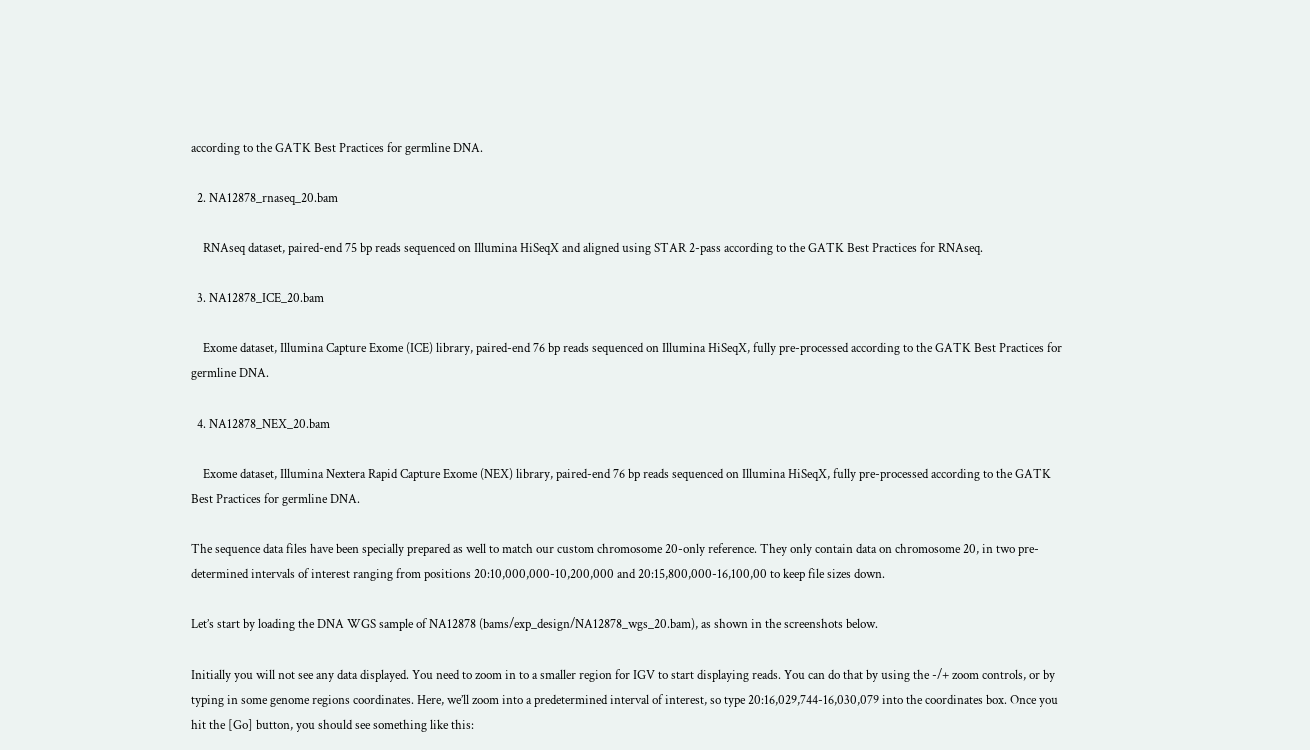according to the GATK Best Practices for germline DNA.

  2. NA12878_rnaseq_20.bam

    RNAseq dataset, paired-end 75 bp reads sequenced on Illumina HiSeqX and aligned using STAR 2-pass according to the GATK Best Practices for RNAseq.

  3. NA12878_ICE_20.bam

    Exome dataset, Illumina Capture Exome (ICE) library, paired-end 76 bp reads sequenced on Illumina HiSeqX, fully pre-processed according to the GATK Best Practices for germline DNA.

  4. NA12878_NEX_20.bam

    Exome dataset, Illumina Nextera Rapid Capture Exome (NEX) library, paired-end 76 bp reads sequenced on Illumina HiSeqX, fully pre-processed according to the GATK Best Practices for germline DNA.

The sequence data files have been specially prepared as well to match our custom chromosome 20-only reference. They only contain data on chromosome 20, in two pre-determined intervals of interest ranging from positions 20:10,000,000-10,200,000 and 20:15,800,000-16,100,00 to keep file sizes down.

Let’s start by loading the DNA WGS sample of NA12878 (bams/exp_design/NA12878_wgs_20.bam), as shown in the screenshots below.

Initially you will not see any data displayed. You need to zoom in to a smaller region for IGV to start displaying reads. You can do that by using the -/+ zoom controls, or by typing in some genome regions coordinates. Here, we’ll zoom into a predetermined interval of interest, so type 20:16,029,744-16,030,079 into the coordinates box. Once you hit the [Go] button, you should see something like this: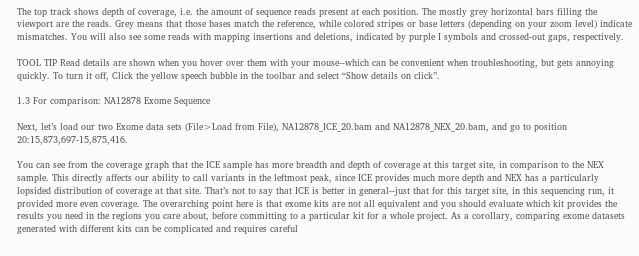The top track shows depth of coverage, i.e. the amount of sequence reads present at each position. The mostly grey horizontal bars filling the viewport are the reads. Grey means that those bases match the reference, while colored stripes or base letters (depending on your zoom level) indicate mismatches. You will also see some reads with mapping insertions and deletions, indicated by purple I symbols and crossed-out gaps, respectively.

TOOL TIP Read details are shown when you hover over them with your mouse--which can be convenient when troubleshooting, but gets annoying quickly. To turn it off, Click the yellow speech bubble in the toolbar and select “Show details on click”.

1.3 For comparison: NA12878 Exome Sequence

Next, let’s load our two Exome data sets (File>Load from File), NA12878_ICE_20.bam and NA12878_NEX_20.bam, and go to position 20:15,873,697-15,875,416.

You can see from the coverage graph that the ICE sample has more breadth and depth of coverage at this target site, in comparison to the NEX sample. This directly affects our ability to call variants in the leftmost peak, since ICE provides much more depth and NEX has a particularly lopsided distribution of coverage at that site. That’s not to say that ICE is better in general--just that for this target site, in this sequencing run, it provided more even coverage. The overarching point here is that exome kits are not all equivalent and you should evaluate which kit provides the results you need in the regions you care about, before committing to a particular kit for a whole project. As a corollary, comparing exome datasets generated with different kits can be complicated and requires careful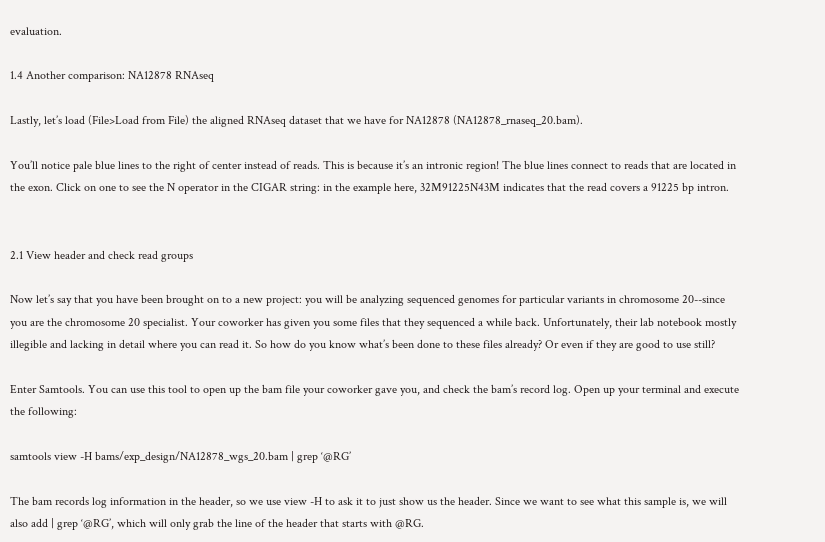evaluation.

1.4 Another comparison: NA12878 RNAseq

Lastly, let’s load (File>Load from File) the aligned RNAseq dataset that we have for NA12878 (NA12878_rnaseq_20.bam).

You’ll notice pale blue lines to the right of center instead of reads. This is because it’s an intronic region! The blue lines connect to reads that are located in the exon. Click on one to see the N operator in the CIGAR string: in the example here, 32M91225N43M indicates that the read covers a 91225 bp intron.


2.1 View header and check read groups

Now let’s say that you have been brought on to a new project: you will be analyzing sequenced genomes for particular variants in chromosome 20--since you are the chromosome 20 specialist. Your coworker has given you some files that they sequenced a while back. Unfortunately, their lab notebook mostly illegible and lacking in detail where you can read it. So how do you know what’s been done to these files already? Or even if they are good to use still?

Enter Samtools. You can use this tool to open up the bam file your coworker gave you, and check the bam’s record log. Open up your terminal and execute the following:

samtools view -H bams/exp_design/NA12878_wgs_20.bam | grep ‘@RG’

The bam records log information in the header, so we use view -H to ask it to just show us the header. Since we want to see what this sample is, we will also add | grep ‘@RG’, which will only grab the line of the header that starts with @RG.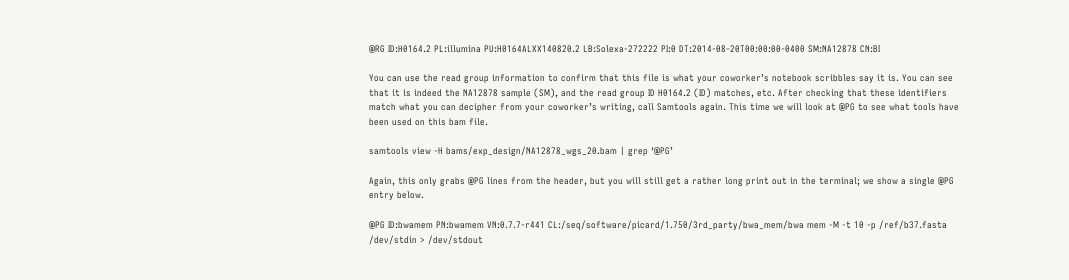@RG ID:H0164.2 PL:illumina PU:H0164ALXX140820.2 LB:Solexa-272222 PI:0 DT:2014-08-20T00:00:00-0400 SM:NA12878 CN:BI

You can use the read group information to confirm that this file is what your coworker’s notebook scribbles say it is. You can see that it is indeed the NA12878 sample (SM), and the read group ID H0164.2 (ID) matches, etc. After checking that these identifiers match what you can decipher from your coworker’s writing, call Samtools again. This time we will look at @PG to see what tools have been used on this bam file.

samtools view -H bams/exp_design/NA12878_wgs_20.bam | grep ‘@PG’

Again, this only grabs @PG lines from the header, but you will still get a rather long print out in the terminal; we show a single @PG entry below.

@PG ID:bwamem PN:bwamem VN:0.7.7-r441 CL:/seq/software/picard/1.750/3rd_party/bwa_mem/bwa mem -M -t 10 -p /ref/b37.fasta /dev/stdin > /dev/stdout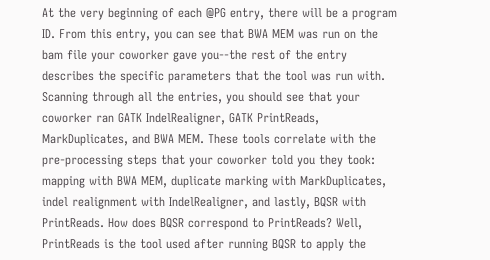At the very beginning of each @PG entry, there will be a program ID. From this entry, you can see that BWA MEM was run on the bam file your coworker gave you--the rest of the entry describes the specific parameters that the tool was run with. Scanning through all the entries, you should see that your coworker ran GATK IndelRealigner, GATK PrintReads, MarkDuplicates, and BWA MEM. These tools correlate with the pre-processing steps that your coworker told you they took: mapping with BWA MEM, duplicate marking with MarkDuplicates, indel realignment with IndelRealigner, and lastly, BQSR with PrintReads. How does BQSR correspond to PrintReads? Well, PrintReads is the tool used after running BQSR to apply the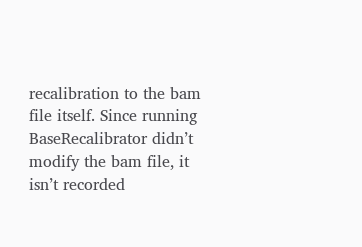recalibration to the bam file itself. Since running BaseRecalibrator didn’t modify the bam file, it isn’t recorded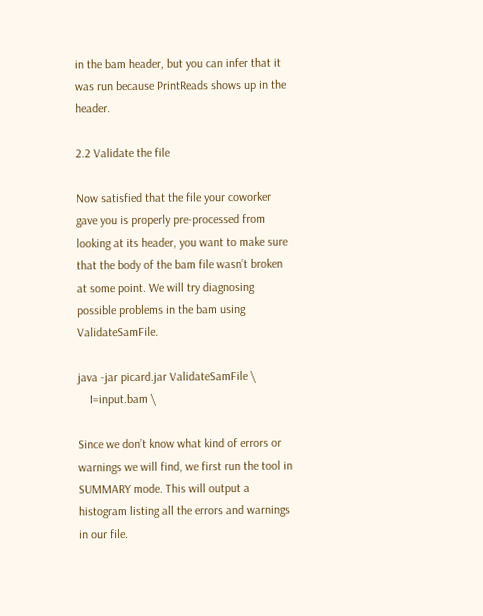in the bam header, but you can infer that it was run because PrintReads shows up in the header.

2.2 Validate the file

Now satisfied that the file your coworker gave you is properly pre-processed from looking at its header, you want to make sure that the body of the bam file wasn’t broken at some point. We will try diagnosing possible problems in the bam using ValidateSamFile.

java -jar picard.jar ValidateSamFile \
    I=input.bam \

Since we don’t know what kind of errors or warnings we will find, we first run the tool in SUMMARY mode. This will output a histogram listing all the errors and warnings in our file.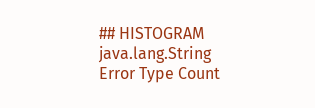## HISTOGRAM java.lang.String Error Type Count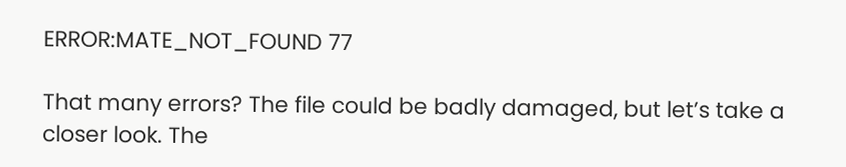ERROR:MATE_NOT_FOUND 77

That many errors? The file could be badly damaged, but let’s take a closer look. The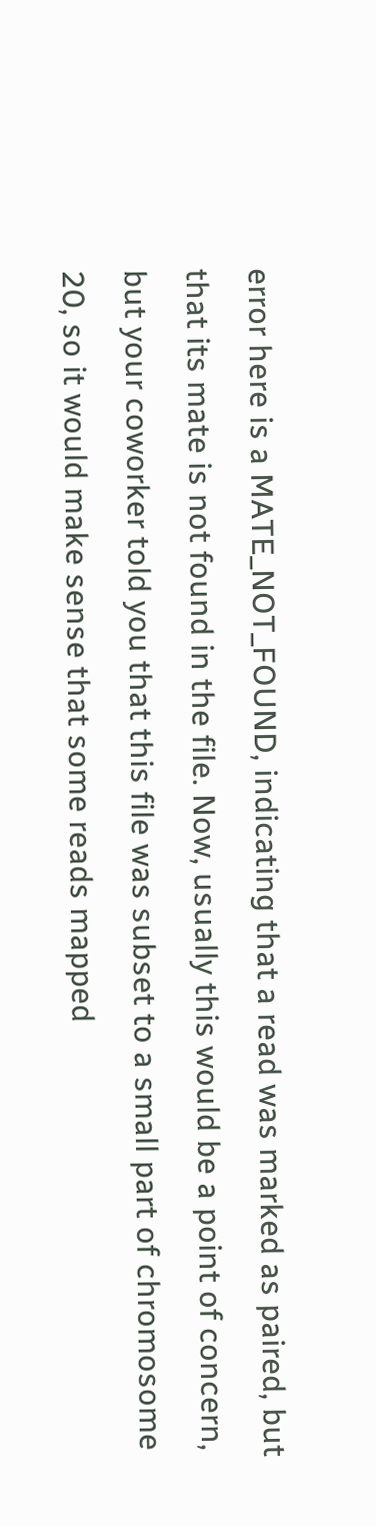error here is a MATE_NOT_FOUND, indicating that a read was marked as paired, but that its mate is not found in the file. Now, usually this would be a point of concern, but your coworker told you that this file was subset to a small part of chromosome 20, so it would make sense that some reads mapped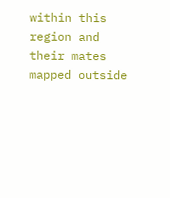within this region and their mates mapped outside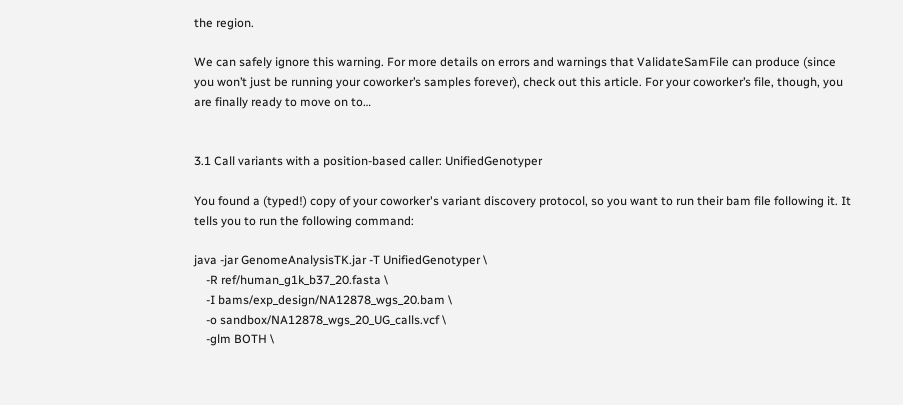the region.

We can safely ignore this warning. For more details on errors and warnings that ValidateSamFile can produce (since you won’t just be running your coworker’s samples forever), check out this article. For your coworker’s file, though, you are finally ready to move on to…


3.1 Call variants with a position-based caller: UnifiedGenotyper

You found a (typed!) copy of your coworker's variant discovery protocol, so you want to run their bam file following it. It tells you to run the following command:

java -jar GenomeAnalysisTK.jar -T UnifiedGenotyper \
    -R ref/human_g1k_b37_20.fasta \
    -I bams/exp_design/NA12878_wgs_20.bam \
    -o sandbox/NA12878_wgs_20_UG_calls.vcf \
    -glm BOTH \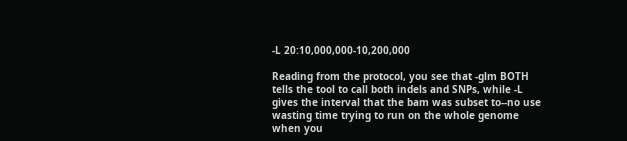-L 20:10,000,000-10,200,000

Reading from the protocol, you see that -glm BOTH tells the tool to call both indels and SNPs, while -L gives the interval that the bam was subset to--no use wasting time trying to run on the whole genome when you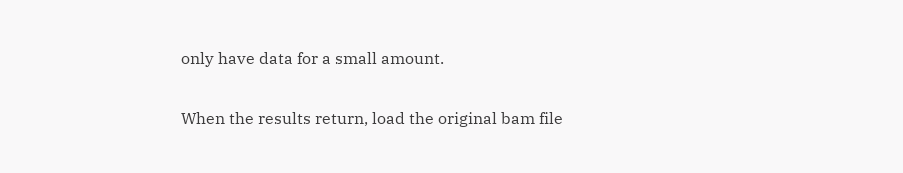only have data for a small amount.

When the results return, load the original bam file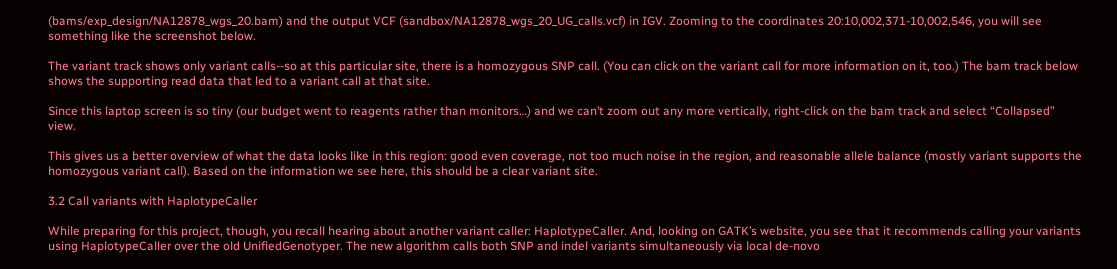(bams/exp_design/NA12878_wgs_20.bam) and the output VCF (sandbox/NA12878_wgs_20_UG_calls.vcf) in IGV. Zooming to the coordinates 20:10,002,371-10,002,546, you will see something like the screenshot below.

The variant track shows only variant calls--so at this particular site, there is a homozygous SNP call. (You can click on the variant call for more information on it, too.) The bam track below shows the supporting read data that led to a variant call at that site.

Since this laptop screen is so tiny (our budget went to reagents rather than monitors…) and we can’t zoom out any more vertically, right-click on the bam track and select “Collapsed” view.

This gives us a better overview of what the data looks like in this region: good even coverage, not too much noise in the region, and reasonable allele balance (mostly variant supports the homozygous variant call). Based on the information we see here, this should be a clear variant site.

3.2 Call variants with HaplotypeCaller

While preparing for this project, though, you recall hearing about another variant caller: HaplotypeCaller. And, looking on GATK’s website, you see that it recommends calling your variants using HaplotypeCaller over the old UnifiedGenotyper. The new algorithm calls both SNP and indel variants simultaneously via local de-novo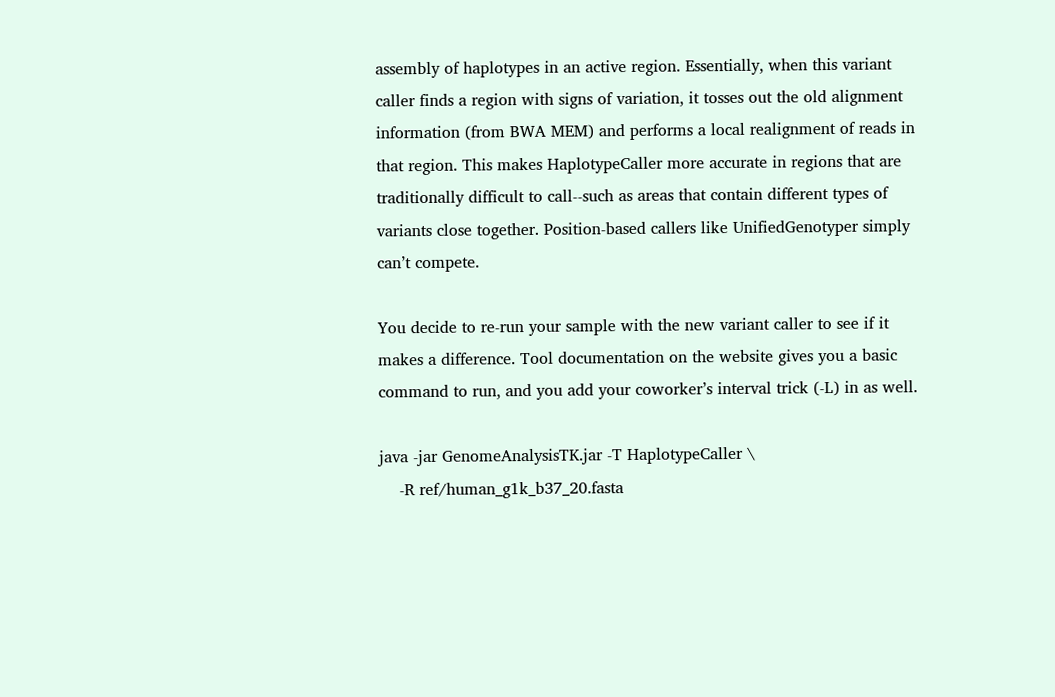assembly of haplotypes in an active region. Essentially, when this variant caller finds a region with signs of variation, it tosses out the old alignment information (from BWA MEM) and performs a local realignment of reads in that region. This makes HaplotypeCaller more accurate in regions that are traditionally difficult to call--such as areas that contain different types of variants close together. Position-based callers like UnifiedGenotyper simply can’t compete.

You decide to re-run your sample with the new variant caller to see if it makes a difference. Tool documentation on the website gives you a basic command to run, and you add your coworker’s interval trick (-L) in as well.

java -jar GenomeAnalysisTK.jar -T HaplotypeCaller \
    -R ref/human_g1k_b37_20.fasta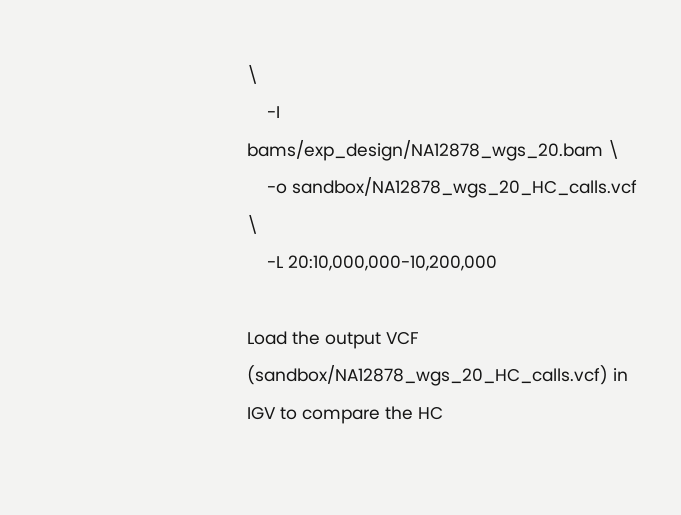\
    -I bams/exp_design/NA12878_wgs_20.bam \
    -o sandbox/NA12878_wgs_20_HC_calls.vcf \
    -L 20:10,000,000-10,200,000

Load the output VCF (sandbox/NA12878_wgs_20_HC_calls.vcf) in IGV to compare the HC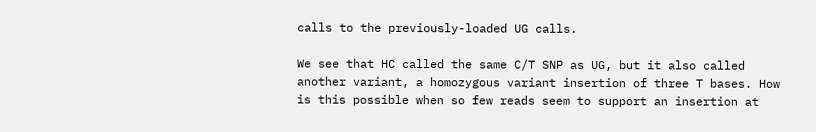calls to the previously-loaded UG calls.

We see that HC called the same C/T SNP as UG, but it also called another variant, a homozygous variant insertion of three T bases. How is this possible when so few reads seem to support an insertion at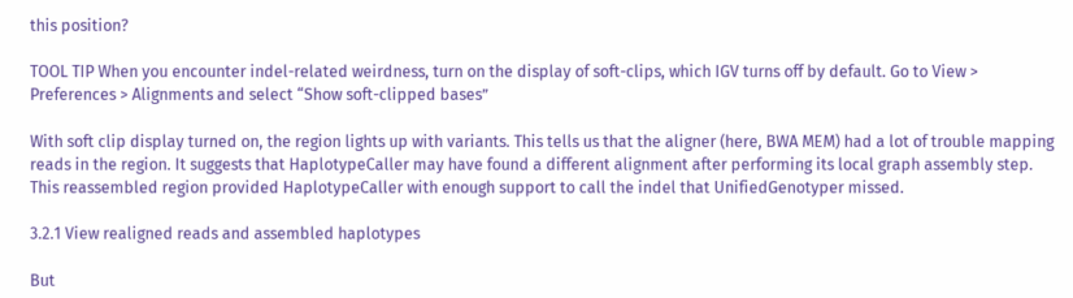this position?

TOOL TIP When you encounter indel-related weirdness, turn on the display of soft-clips, which IGV turns off by default. Go to View > Preferences > Alignments and select “Show soft-clipped bases”

With soft clip display turned on, the region lights up with variants. This tells us that the aligner (here, BWA MEM) had a lot of trouble mapping reads in the region. It suggests that HaplotypeCaller may have found a different alignment after performing its local graph assembly step. This reassembled region provided HaplotypeCaller with enough support to call the indel that UnifiedGenotyper missed.

3.2.1 View realigned reads and assembled haplotypes

But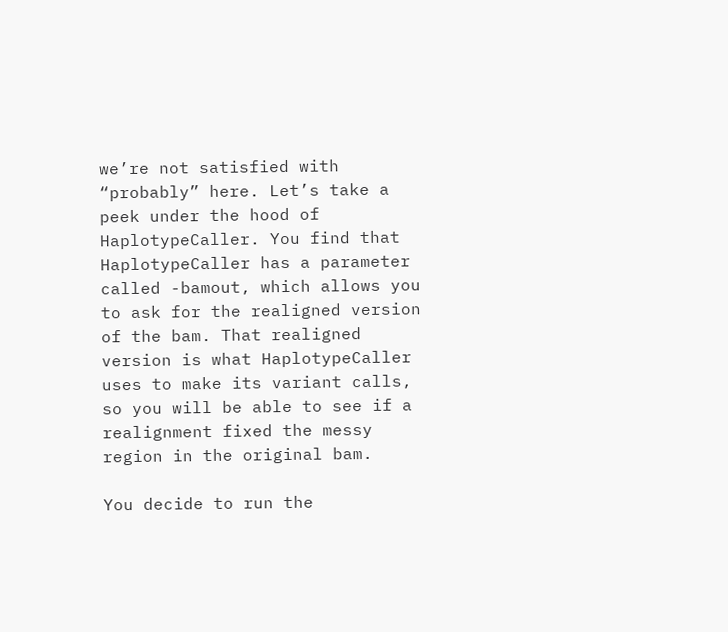we’re not satisfied with “probably” here. Let’s take a peek under the hood of HaplotypeCaller. You find that HaplotypeCaller has a parameter called -bamout, which allows you to ask for the realigned version of the bam. That realigned version is what HaplotypeCaller uses to make its variant calls, so you will be able to see if a realignment fixed the messy region in the original bam.

You decide to run the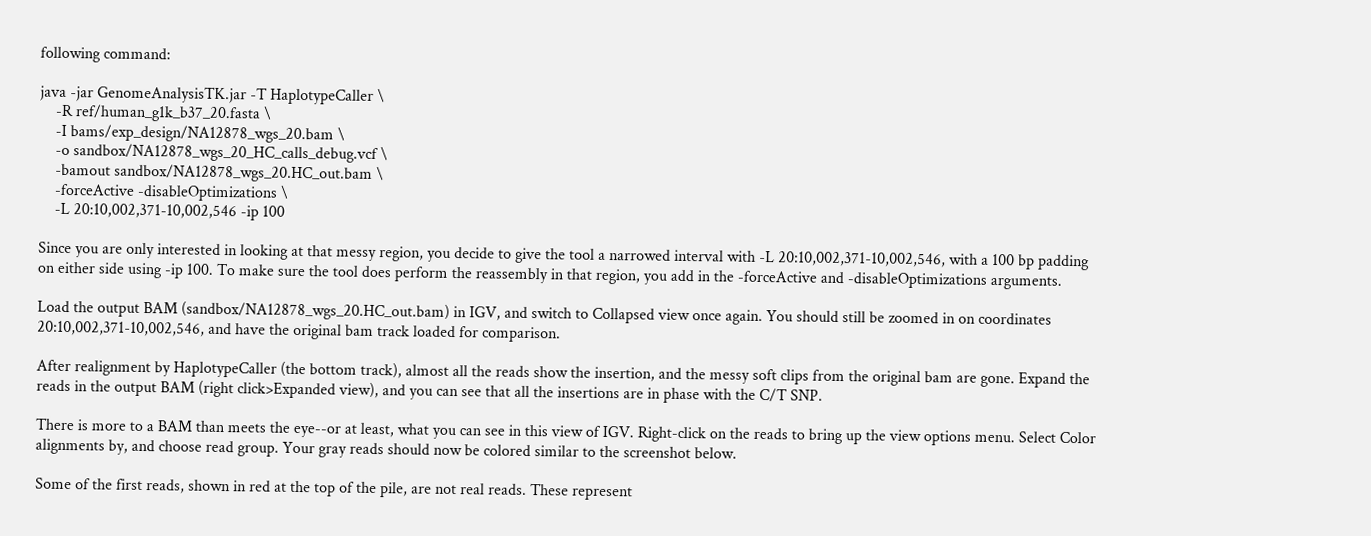following command:

java -jar GenomeAnalysisTK.jar -T HaplotypeCaller \
    -R ref/human_g1k_b37_20.fasta \
    -I bams/exp_design/NA12878_wgs_20.bam \
    -o sandbox/NA12878_wgs_20_HC_calls_debug.vcf \
    -bamout sandbox/NA12878_wgs_20.HC_out.bam \
    -forceActive -disableOptimizations \
    -L 20:10,002,371-10,002,546 -ip 100

Since you are only interested in looking at that messy region, you decide to give the tool a narrowed interval with -L 20:10,002,371-10,002,546, with a 100 bp padding on either side using -ip 100. To make sure the tool does perform the reassembly in that region, you add in the -forceActive and -disableOptimizations arguments.

Load the output BAM (sandbox/NA12878_wgs_20.HC_out.bam) in IGV, and switch to Collapsed view once again. You should still be zoomed in on coordinates 20:10,002,371-10,002,546, and have the original bam track loaded for comparison.

After realignment by HaplotypeCaller (the bottom track), almost all the reads show the insertion, and the messy soft clips from the original bam are gone. Expand the reads in the output BAM (right click>Expanded view), and you can see that all the insertions are in phase with the C/T SNP.

There is more to a BAM than meets the eye--or at least, what you can see in this view of IGV. Right-click on the reads to bring up the view options menu. Select Color alignments by, and choose read group. Your gray reads should now be colored similar to the screenshot below.

Some of the first reads, shown in red at the top of the pile, are not real reads. These represent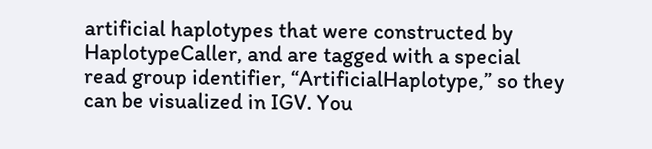artificial haplotypes that were constructed by HaplotypeCaller, and are tagged with a special read group identifier, “ArtificialHaplotype,” so they can be visualized in IGV. You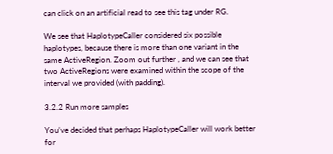can click on an artificial read to see this tag under RG.

We see that HaplotypeCaller considered six possible haplotypes, because there is more than one variant in the same ActiveRegion. Zoom out further , and we can see that two ActiveRegions were examined within the scope of the interval we provided (with padding).

3.2.2 Run more samples

You’ve decided that perhaps HaplotypeCaller will work better for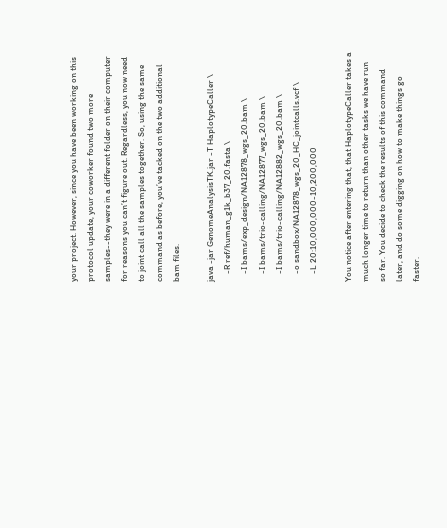your project. However, since you have been working on this protocol update, your coworker found two more samples--they were in a different folder on their computer for reasons you can’t figure out. Regardless, you now need to joint call all the samples together. So, using the same command as before, you’ve tacked on the two additional bam files.

java -jar GenomeAnalysisTK.jar -T HaplotypeCaller \
    -R ref/human_g1k_b37_20.fasta \
    -I bams/exp_design/NA12878_wgs_20.bam \
    -I bams/trio-calling/NA12877_wgs_20.bam \
    -I bams/trio-calling/NA12882_wgs_20.bam \
    -o sandbox/NA12878_wgs_20_HC_jointcalls.vcf \
    -L 20:10,000,000-10,200,000

You notice after entering that, that HaplotypeCaller takes a much longer time to return than other tasks we have run so far. You decide to check the results of this command later, and do some digging on how to make things go faster.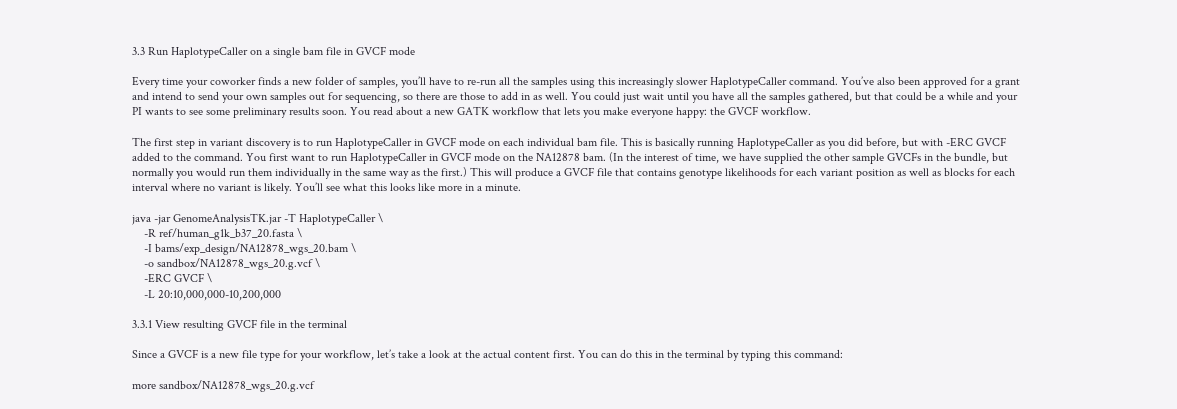3.3 Run HaplotypeCaller on a single bam file in GVCF mode

Every time your coworker finds a new folder of samples, you’ll have to re-run all the samples using this increasingly slower HaplotypeCaller command. You’ve also been approved for a grant and intend to send your own samples out for sequencing, so there are those to add in as well. You could just wait until you have all the samples gathered, but that could be a while and your PI wants to see some preliminary results soon. You read about a new GATK workflow that lets you make everyone happy: the GVCF workflow.

The first step in variant discovery is to run HaplotypeCaller in GVCF mode on each individual bam file. This is basically running HaplotypeCaller as you did before, but with -ERC GVCF added to the command. You first want to run HaplotypeCaller in GVCF mode on the NA12878 bam. (In the interest of time, we have supplied the other sample GVCFs in the bundle, but normally you would run them individually in the same way as the first.) This will produce a GVCF file that contains genotype likelihoods for each variant position as well as blocks for each interval where no variant is likely. You’ll see what this looks like more in a minute.

java -jar GenomeAnalysisTK.jar -T HaplotypeCaller \
    -R ref/human_g1k_b37_20.fasta \
    -I bams/exp_design/NA12878_wgs_20.bam \
    -o sandbox/NA12878_wgs_20.g.vcf \
    -ERC GVCF \
    -L 20:10,000,000-10,200,000

3.3.1 View resulting GVCF file in the terminal

Since a GVCF is a new file type for your workflow, let’s take a look at the actual content first. You can do this in the terminal by typing this command:

more sandbox/NA12878_wgs_20.g.vcf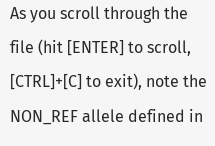As you scroll through the file (hit [ENTER] to scroll, [CTRL]+[C] to exit), note the NON_REF allele defined in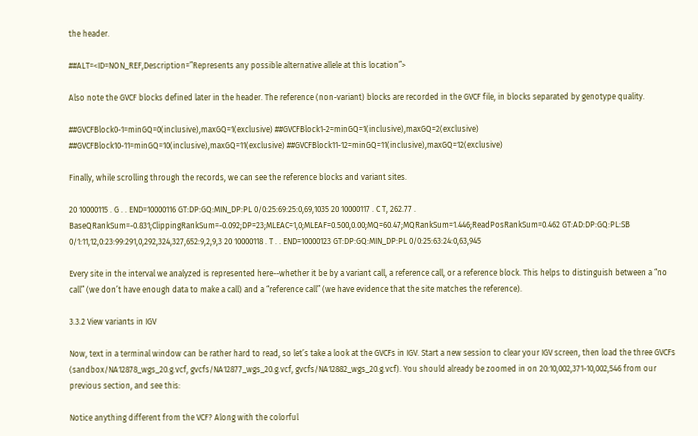the header.

##ALT=<ID=NON_REF,Description=”Represents any possible alternative allele at this location”>

Also note the GVCF blocks defined later in the header. The reference (non-variant) blocks are recorded in the GVCF file, in blocks separated by genotype quality.

##GVCFBlock0-1=minGQ=0(inclusive),maxGQ=1(exclusive) ##GVCFBlock1-2=minGQ=1(inclusive),maxGQ=2(exclusive) ##GVCFBlock10-11=minGQ=10(inclusive),maxGQ=11(exclusive) ##GVCFBlock11-12=minGQ=11(inclusive),maxGQ=12(exclusive)

Finally, while scrolling through the records, we can see the reference blocks and variant sites.

20 10000115 . G . . END=10000116 GT:DP:GQ:MIN_DP:PL 0/0:25:69:25:0,69,1035 20 10000117 . C T, 262.77 . BaseQRankSum=-0.831;ClippingRankSum=-0.092;DP=23;MLEAC=1,0;MLEAF=0.500,0.00;MQ=60.47;MQRankSum=1.446;ReadPosRankSum=0.462 GT:AD:DP:GQ:PL:SB 0/1:11,12,0:23:99:291,0,292,324,327,652:9,2,9,3 20 10000118 . T . . END=10000123 GT:DP:GQ:MIN_DP:PL 0/0:25:63:24:0,63,945

Every site in the interval we analyzed is represented here--whether it be by a variant call, a reference call, or a reference block. This helps to distinguish between a “no call” (we don’t have enough data to make a call) and a “reference call” (we have evidence that the site matches the reference).

3.3.2 View variants in IGV

Now, text in a terminal window can be rather hard to read, so let’s take a look at the GVCFs in IGV. Start a new session to clear your IGV screen, then load the three GVCFs (sandbox/NA12878_wgs_20.g.vcf, gvcfs/NA12877_wgs_20.g.vcf, gvcfs/NA12882_wgs_20.g.vcf). You should already be zoomed in on 20:10,002,371-10,002,546 from our previous section, and see this:

Notice anything different from the VCF? Along with the colorful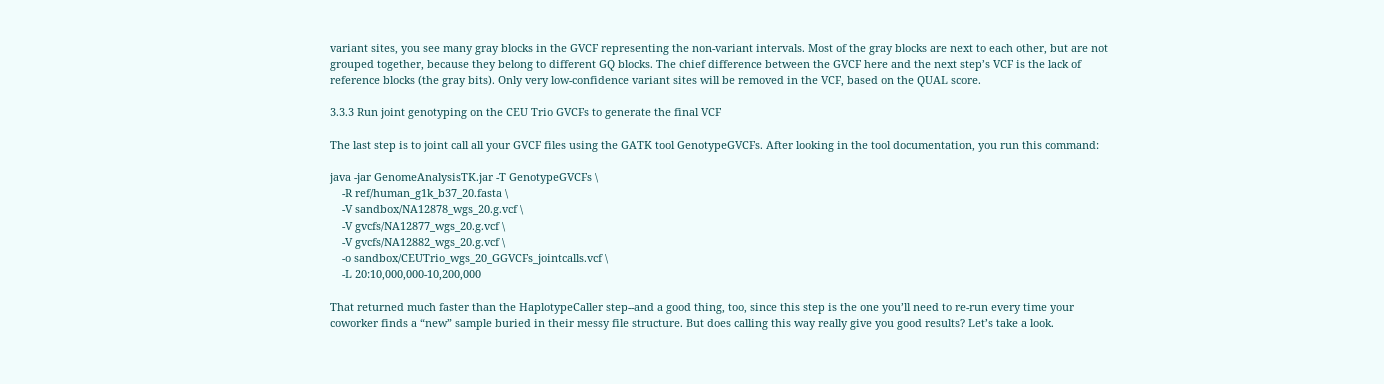variant sites, you see many gray blocks in the GVCF representing the non-variant intervals. Most of the gray blocks are next to each other, but are not grouped together, because they belong to different GQ blocks. The chief difference between the GVCF here and the next step’s VCF is the lack of reference blocks (the gray bits). Only very low-confidence variant sites will be removed in the VCF, based on the QUAL score.

3.3.3 Run joint genotyping on the CEU Trio GVCFs to generate the final VCF

The last step is to joint call all your GVCF files using the GATK tool GenotypeGVCFs. After looking in the tool documentation, you run this command:

java -jar GenomeAnalysisTK.jar -T GenotypeGVCFs \
    -R ref/human_g1k_b37_20.fasta \
    -V sandbox/NA12878_wgs_20.g.vcf \
    -V gvcfs/NA12877_wgs_20.g.vcf \
    -V gvcfs/NA12882_wgs_20.g.vcf \
    -o sandbox/CEUTrio_wgs_20_GGVCFs_jointcalls.vcf \
    -L 20:10,000,000-10,200,000

That returned much faster than the HaplotypeCaller step--and a good thing, too, since this step is the one you’ll need to re-run every time your coworker finds a “new” sample buried in their messy file structure. But does calling this way really give you good results? Let’s take a look.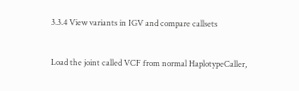3.3.4 View variants in IGV and compare callsets

Load the joint called VCF from normal HaplotypeCaller,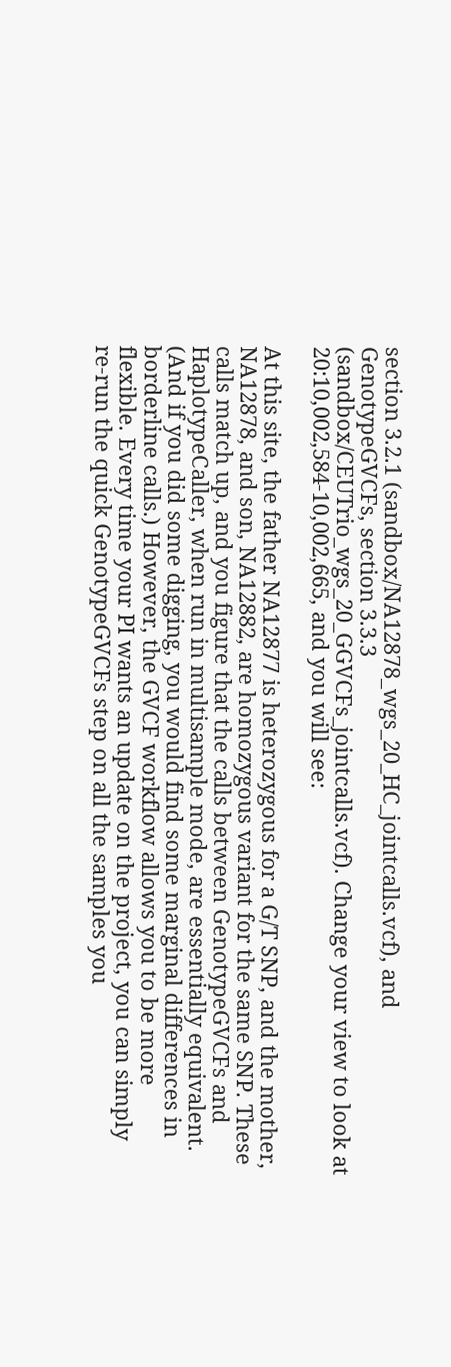section 3.2.1 (sandbox/NA12878_wgs_20_HC_jointcalls.vcf), and GenotypeGVCFs, section 3.3.3 (sandbox/CEUTrio_wgs_20_GGVCFs_jointcalls.vcf). Change your view to look at 20:10,002,584-10,002,665, and you will see:

At this site, the father NA12877 is heterozygous for a G/T SNP, and the mother, NA12878, and son, NA12882, are homozygous variant for the same SNP. These calls match up, and you figure that the calls between GenotypeGVCFs and HaplotypeCaller, when run in multisample mode, are essentially equivalent. (And if you did some digging, you would find some marginal differences in borderline calls.) However, the GVCF workflow allows you to be more flexible. Every time your PI wants an update on the project, you can simply re-run the quick GenotypeGVCFs step on all the samples you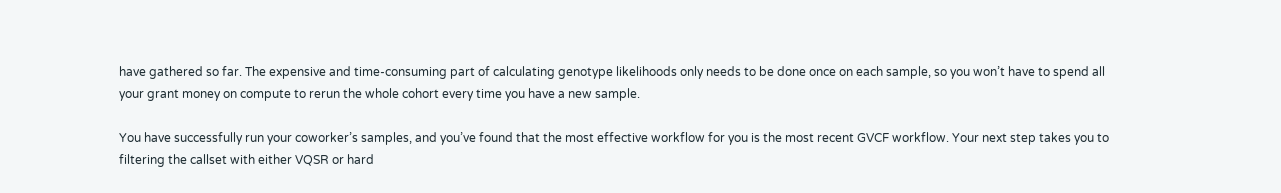have gathered so far. The expensive and time-consuming part of calculating genotype likelihoods only needs to be done once on each sample, so you won’t have to spend all your grant money on compute to rerun the whole cohort every time you have a new sample.

You have successfully run your coworker’s samples, and you’ve found that the most effective workflow for you is the most recent GVCF workflow. Your next step takes you to filtering the callset with either VQSR or hard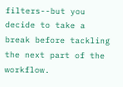filters--but you decide to take a break before tackling the next part of the workflow.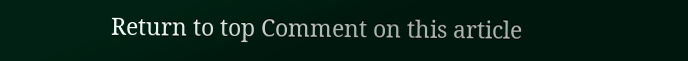Return to top Comment on this article